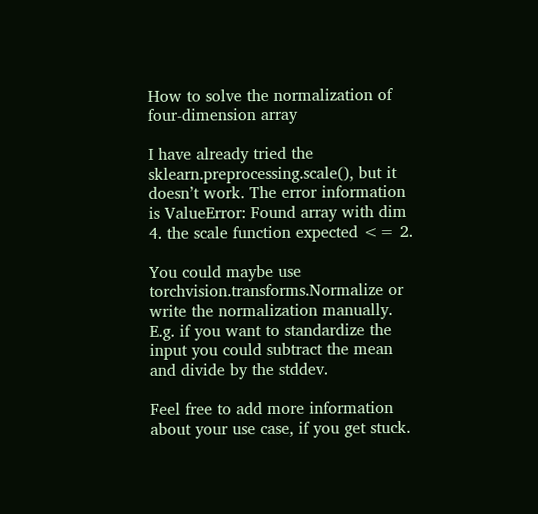How to solve the normalization of four-dimension array

I have already tried the sklearn.preprocessing.scale(), but it doesn’t work. The error information is ValueError: Found array with dim 4. the scale function expected <= 2.

You could maybe use torchvision.transforms.Normalize or write the normalization manually.
E.g. if you want to standardize the input you could subtract the mean and divide by the stddev.

Feel free to add more information about your use case, if you get stuck.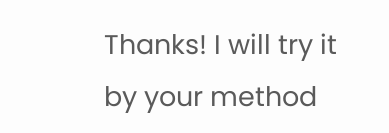Thanks! I will try it by your method